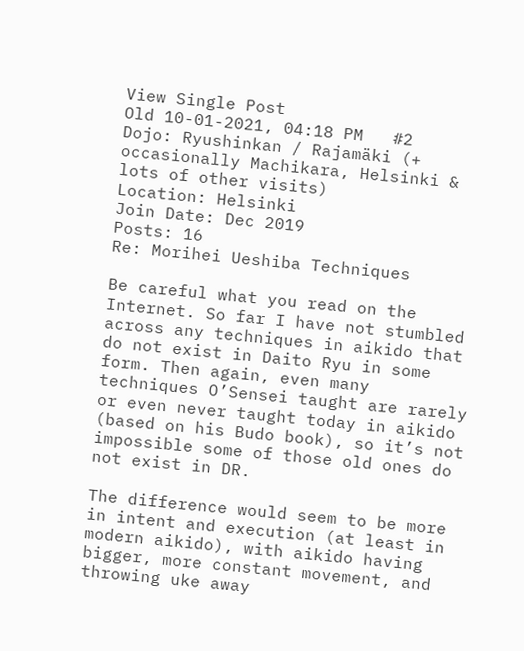View Single Post
Old 10-01-2021, 04:18 PM   #2
Dojo: Ryushinkan / Rajamäki (+ occasionally Machikara, Helsinki & lots of other visits)
Location: Helsinki
Join Date: Dec 2019
Posts: 16
Re: Morihei Ueshiba Techniques

Be careful what you read on the Internet. So far I have not stumbled across any techniques in aikido that do not exist in Daito Ryu in some form. Then again, even many techniques O’Sensei taught are rarely or even never taught today in aikido (based on his Budo book), so it’s not impossible some of those old ones do not exist in DR.

The difference would seem to be more in intent and execution (at least in modern aikido), with aikido having bigger, more constant movement, and throwing uke away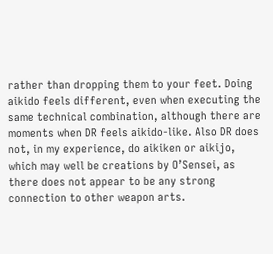rather than dropping them to your feet. Doing aikido feels different, even when executing the same technical combination, although there are moments when DR feels aikido-like. Also DR does not, in my experience, do aikiken or aikijo, which may well be creations by O’Sensei, as there does not appear to be any strong connection to other weapon arts.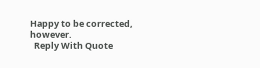Happy to be corrected, however.
  Reply With Quote